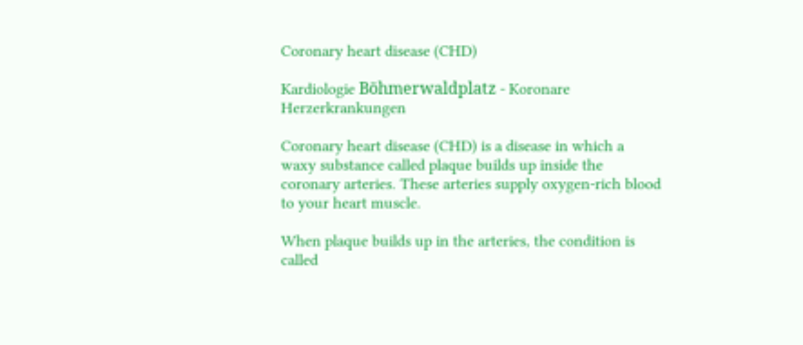Coronary heart disease (CHD)

Kardiologie Böhmerwaldplatz - Koronare Herzerkrankungen

Coronary heart disease (CHD) is a disease in which a waxy substance called plaque builds up inside the coronary arteries. These arteries supply oxygen-rich blood to your heart muscle.

When plaque builds up in the arteries, the condition is called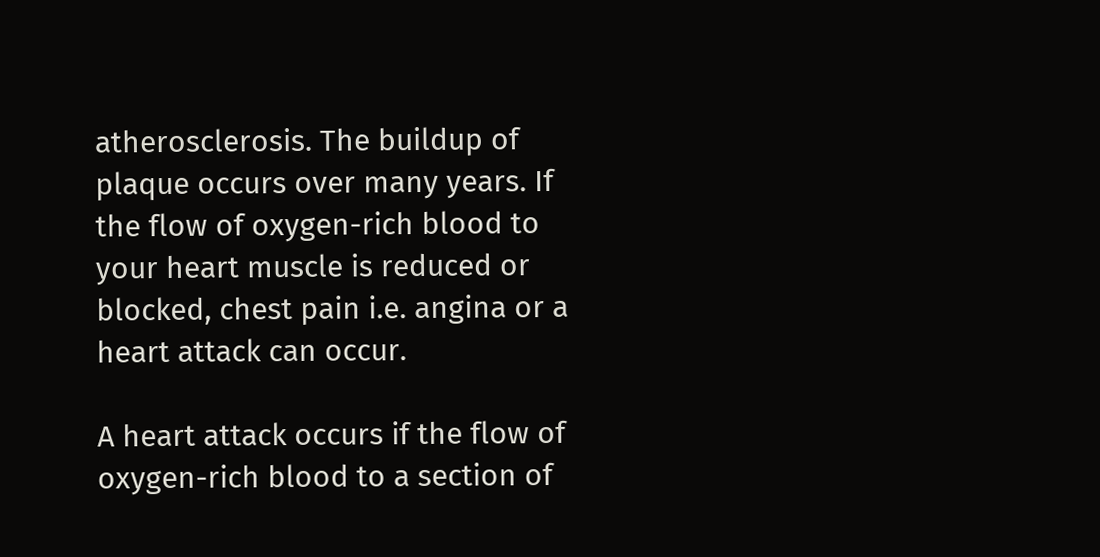atherosclerosis. The buildup of plaque occurs over many years. If the flow of oxygen-rich blood to your heart muscle is reduced or blocked, chest pain i.e. angina or a heart attack can occur.

A heart attack occurs if the flow of oxygen-rich blood to a section of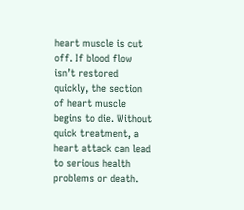heart muscle is cut off. If blood flow isn’t restored quickly, the section of heart muscle begins to die. Without quick treatment, a heart attack can lead to serious health problems or death.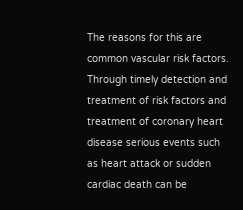The reasons for this are common vascular risk factors. Through timely detection and treatment of risk factors and treatment of coronary heart disease serious events such as heart attack or sudden cardiac death can be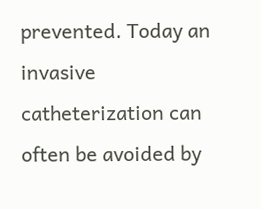prevented. Today an invasive catheterization can often be avoided by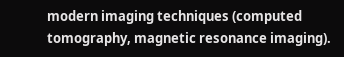modern imaging techniques (computed tomography, magnetic resonance imaging).